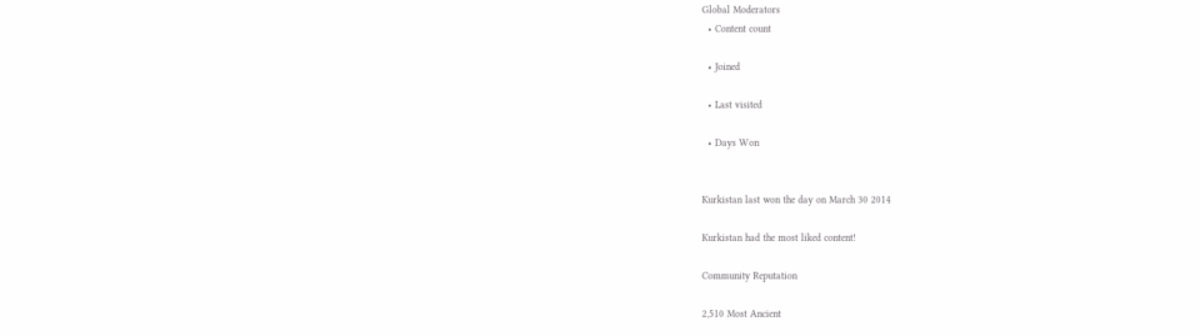Global Moderators
  • Content count

  • Joined

  • Last visited

  • Days Won


Kurkistan last won the day on March 30 2014

Kurkistan had the most liked content!

Community Reputation

2,510 Most Ancient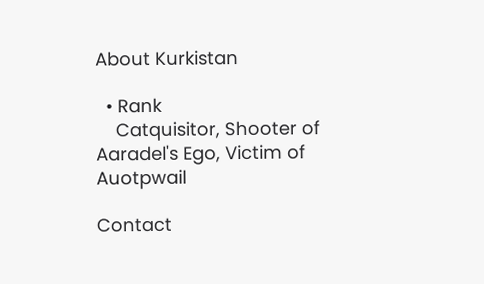About Kurkistan

  • Rank
    Catquisitor, Shooter of Aaradel's Ego, Victim of Auotpwail

Contact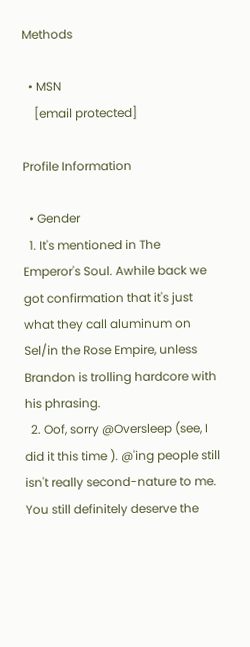Methods

  • MSN
    [email protected]

Profile Information

  • Gender
  1. It's mentioned in The Emperor's Soul. Awhile back we got confirmation that it's just what they call aluminum on Sel/in the Rose Empire, unless Brandon is trolling hardcore with his phrasing.
  2. Oof, sorry @Oversleep (see, I did it this time ). @'ing people still isn't really second-nature to me. You still definitely deserve the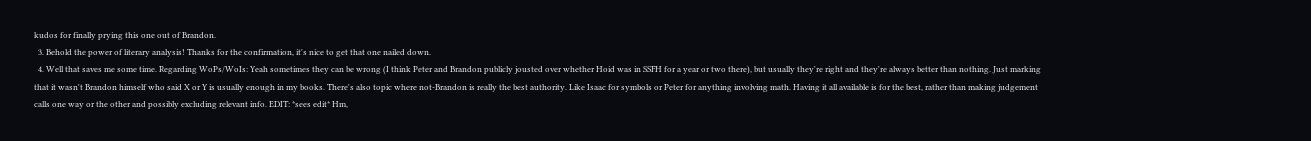kudos for finally prying this one out of Brandon.
  3. Behold the power of literary analysis! Thanks for the confirmation, it's nice to get that one nailed down.
  4. Well that saves me some time. Regarding WoPs/WoIs: Yeah sometimes they can be wrong (I think Peter and Brandon publicly jousted over whether Hoid was in SSFH for a year or two there), but usually they're right and they're always better than nothing. Just marking that it wasn't Brandon himself who said X or Y is usually enough in my books. There's also topic where not-Brandon is really the best authority. Like Isaac for symbols or Peter for anything involving math. Having it all available is for the best, rather than making judgement calls one way or the other and possibly excluding relevant info. EDIT: *sees edit* Hm,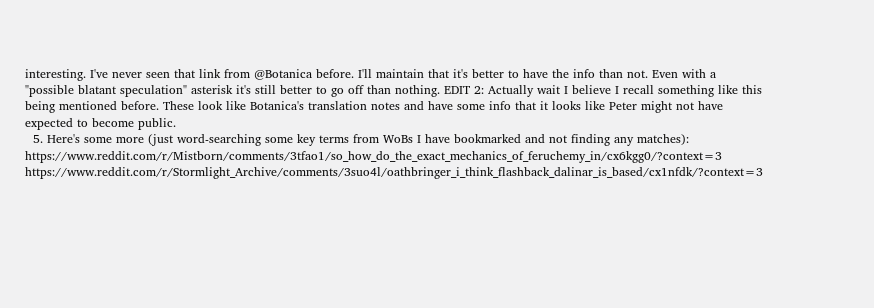interesting. I've never seen that link from @Botanica before. I'll maintain that it's better to have the info than not. Even with a "possible blatant speculation" asterisk it's still better to go off than nothing. EDIT 2: Actually wait I believe I recall something like this being mentioned before. These look like Botanica's translation notes and have some info that it looks like Peter might not have expected to become public.
  5. Here's some more (just word-searching some key terms from WoBs I have bookmarked and not finding any matches): https://www.reddit.com/r/Mistborn/comments/3tfao1/so_how_do_the_exact_mechanics_of_feruchemy_in/cx6kgg0/?context=3 https://www.reddit.com/r/Stormlight_Archive/comments/3suo4l/oathbringer_i_think_flashback_dalinar_is_based/cx1nfdk/?context=3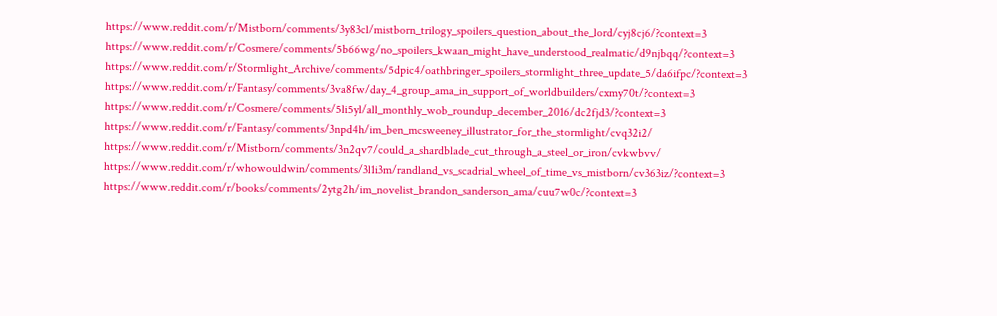https://www.reddit.com/r/Mistborn/comments/3y83cl/mistborn_trilogy_spoilers_question_about_the_lord/cyj8cj6/?context=3 https://www.reddit.com/r/Cosmere/comments/5b66wg/no_spoilers_kwaan_might_have_understood_realmatic/d9njbqq/?context=3 https://www.reddit.com/r/Stormlight_Archive/comments/5dpic4/oathbringer_spoilers_stormlight_three_update_5/da6ifpc/?context=3 https://www.reddit.com/r/Fantasy/comments/3va8fw/day_4_group_ama_in_support_of_worldbuilders/cxmy70t/?context=3 https://www.reddit.com/r/Cosmere/comments/5li5yl/all_monthly_wob_roundup_december_2016/dc2fjd3/?context=3 https://www.reddit.com/r/Fantasy/comments/3npd4h/im_ben_mcsweeney_illustrator_for_the_stormlight/cvq32i2/ https://www.reddit.com/r/Mistborn/comments/3n2qv7/could_a_shardblade_cut_through_a_steel_or_iron/cvkwbvv/ https://www.reddit.com/r/whowouldwin/comments/3l1i3m/randland_vs_scadrial_wheel_of_time_vs_mistborn/cv363iz/?context=3 https://www.reddit.com/r/books/comments/2ytg2h/im_novelist_brandon_sanderson_ama/cuu7w0c/?context=3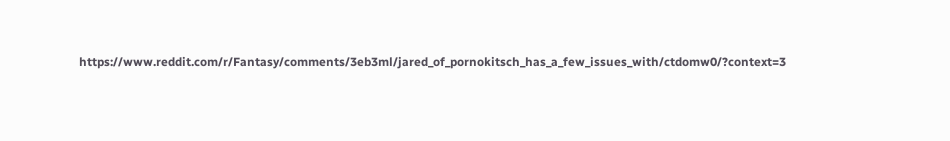https://www.reddit.com/r/Fantasy/comments/3eb3ml/jared_of_pornokitsch_has_a_few_issues_with/ctdomw0/?context=3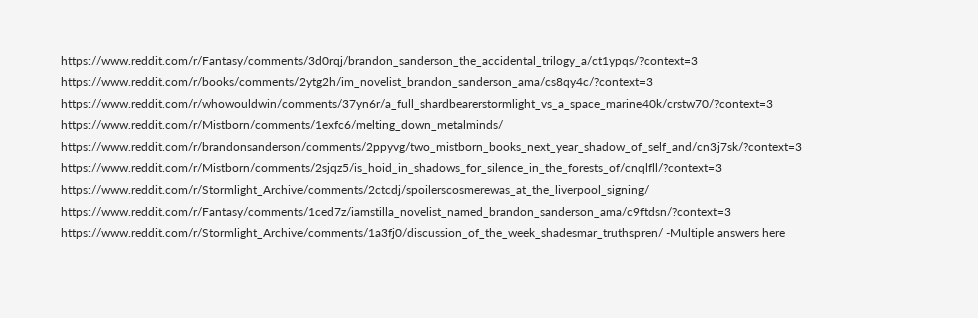https://www.reddit.com/r/Fantasy/comments/3d0rqj/brandon_sanderson_the_accidental_trilogy_a/ct1ypqs/?context=3 https://www.reddit.com/r/books/comments/2ytg2h/im_novelist_brandon_sanderson_ama/cs8qy4c/?context=3 https://www.reddit.com/r/whowouldwin/comments/37yn6r/a_full_shardbearerstormlight_vs_a_space_marine40k/crstw70/?context=3 https://www.reddit.com/r/Mistborn/comments/1exfc6/melting_down_metalminds/ https://www.reddit.com/r/brandonsanderson/comments/2ppyvg/two_mistborn_books_next_year_shadow_of_self_and/cn3j7sk/?context=3 https://www.reddit.com/r/Mistborn/comments/2sjqz5/is_hoid_in_shadows_for_silence_in_the_forests_of/cnqlfll/?context=3 https://www.reddit.com/r/Stormlight_Archive/comments/2ctcdj/spoilerscosmerewas_at_the_liverpool_signing/ https://www.reddit.com/r/Fantasy/comments/1ced7z/iamstilla_novelist_named_brandon_sanderson_ama/c9ftdsn/?context=3 https://www.reddit.com/r/Stormlight_Archive/comments/1a3fj0/discussion_of_the_week_shadesmar_truthspren/ -Multiple answers here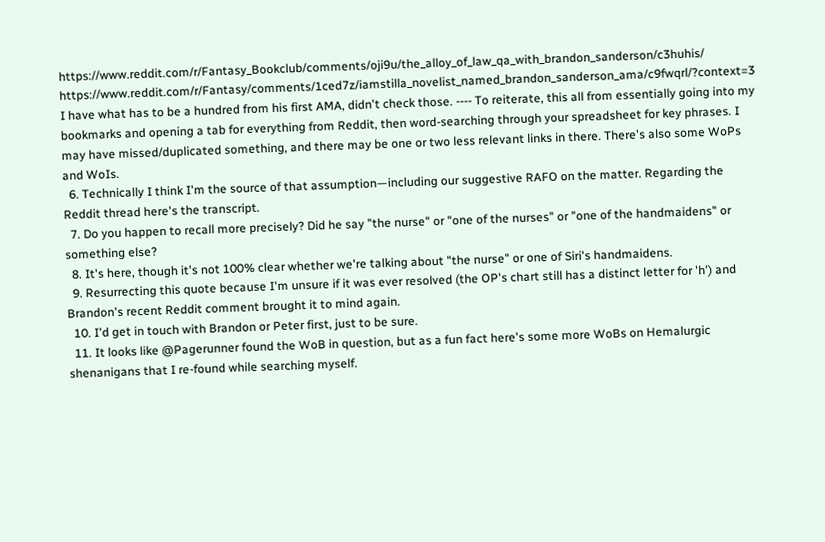https://www.reddit.com/r/Fantasy_Bookclub/comments/oji9u/the_alloy_of_law_qa_with_brandon_sanderson/c3huhis/ https://www.reddit.com/r/Fantasy/comments/1ced7z/iamstilla_novelist_named_brandon_sanderson_ama/c9fwqrl/?context=3 I have what has to be a hundred from his first AMA, didn't check those. ---- To reiterate, this all from essentially going into my bookmarks and opening a tab for everything from Reddit, then word-searching through your spreadsheet for key phrases. I may have missed/duplicated something, and there may be one or two less relevant links in there. There's also some WoPs and WoIs.
  6. Technically I think I'm the source of that assumption—including our suggestive RAFO on the matter. Regarding the Reddit thread here's the transcript.
  7. Do you happen to recall more precisely? Did he say "the nurse" or "one of the nurses" or "one of the handmaidens" or something else?
  8. It's here, though it's not 100% clear whether we're talking about "the nurse" or one of Siri's handmaidens.
  9. Resurrecting this quote because I'm unsure if it was ever resolved (the OP's chart still has a distinct letter for 'h') and Brandon's recent Reddit comment brought it to mind again.
  10. I'd get in touch with Brandon or Peter first, just to be sure.
  11. It looks like @Pagerunner found the WoB in question, but as a fun fact here's some more WoBs on Hemalurgic shenanigans that I re-found while searching myself.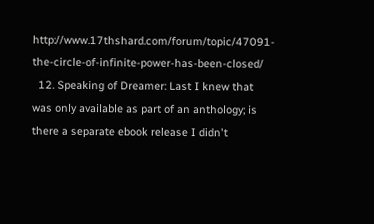http://www.17thshard.com/forum/topic/47091-the-circle-of-infinite-power-has-been-closed/
  12. Speaking of Dreamer: Last I knew that was only available as part of an anthology; is there a separate ebook release I didn't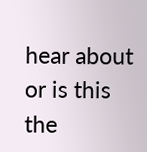hear about or is this the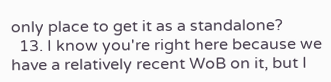only place to get it as a standalone?
  13. I know you're right here because we have a relatively recent WoB on it, but I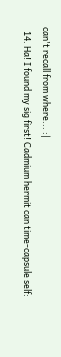can't recall from where... :|
  14. Ha! I found my sig first! Cadmium hermit can time-capsule self: